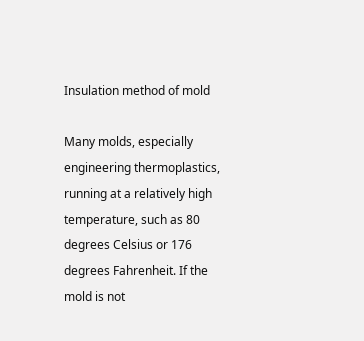Insulation method of mold

Many molds, especially engineering thermoplastics, running at a relatively high temperature, such as 80 degrees Celsius or 176 degrees Fahrenheit. If the mold is not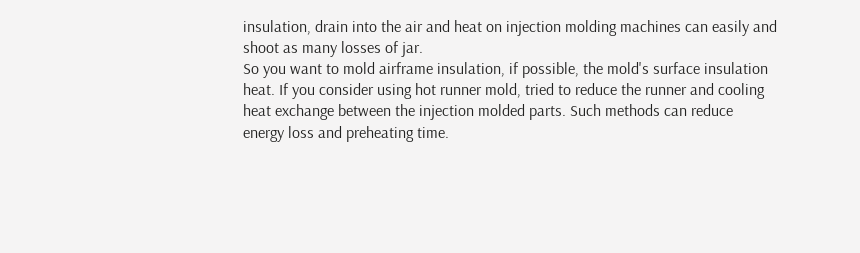insulation, drain into the air and heat on injection molding machines can easily and shoot as many losses of jar.
So you want to mold airframe insulation, if possible, the mold's surface insulation heat. If you consider using hot runner mold, tried to reduce the runner and cooling heat exchange between the injection molded parts. Such methods can reduce energy loss and preheating time.